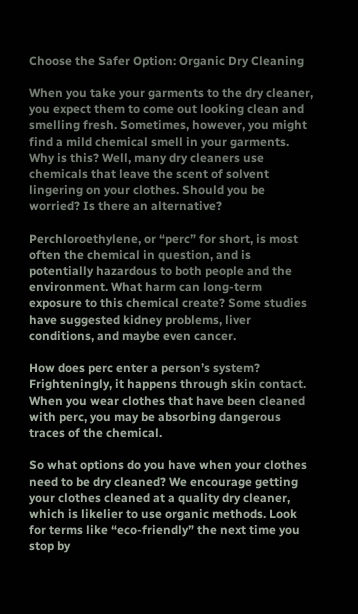Choose the Safer Option: Organic Dry Cleaning

When you take your garments to the dry cleaner, you expect them to come out looking clean and smelling fresh. Sometimes, however, you might find a mild chemical smell in your garments. Why is this? Well, many dry cleaners use chemicals that leave the scent of solvent lingering on your clothes. Should you be worried? Is there an alternative?

Perchloroethylene, or “perc” for short, is most often the chemical in question, and is potentially hazardous to both people and the environment. What harm can long-term exposure to this chemical create? Some studies have suggested kidney problems, liver conditions, and maybe even cancer.

How does perc enter a person’s system? Frighteningly, it happens through skin contact. When you wear clothes that have been cleaned with perc, you may be absorbing dangerous traces of the chemical.

So what options do you have when your clothes need to be dry cleaned? We encourage getting your clothes cleaned at a quality dry cleaner, which is likelier to use organic methods. Look for terms like “eco-friendly” the next time you stop by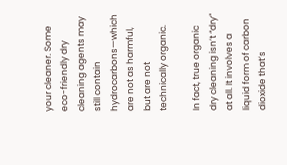your cleaner. Some eco-friendly dry cleaning agents may still contain hydrocarbons—which are not as harmful, but are not technically organic.

In fact, true organic dry cleaning isn’t “dry” at all. It involves a liquid form of carbon dioxide that’s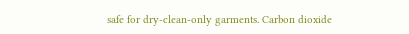safe for dry-clean-only garments. Carbon dioxide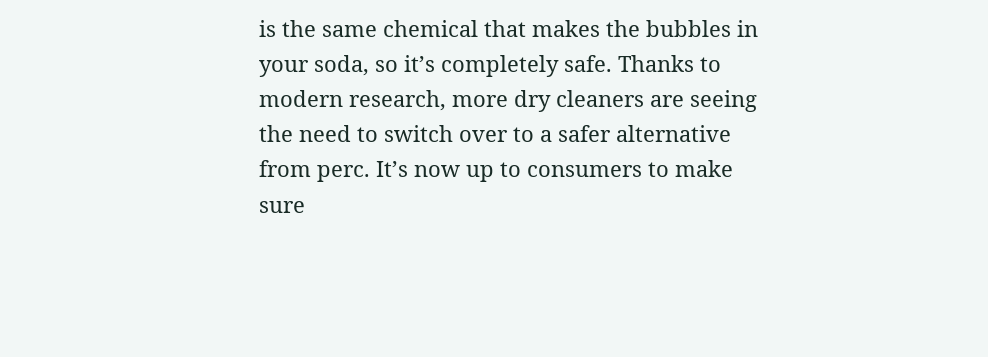is the same chemical that makes the bubbles in your soda, so it’s completely safe. Thanks to modern research, more dry cleaners are seeing the need to switch over to a safer alternative from perc. It’s now up to consumers to make sure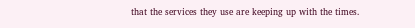that the services they use are keeping up with the times.